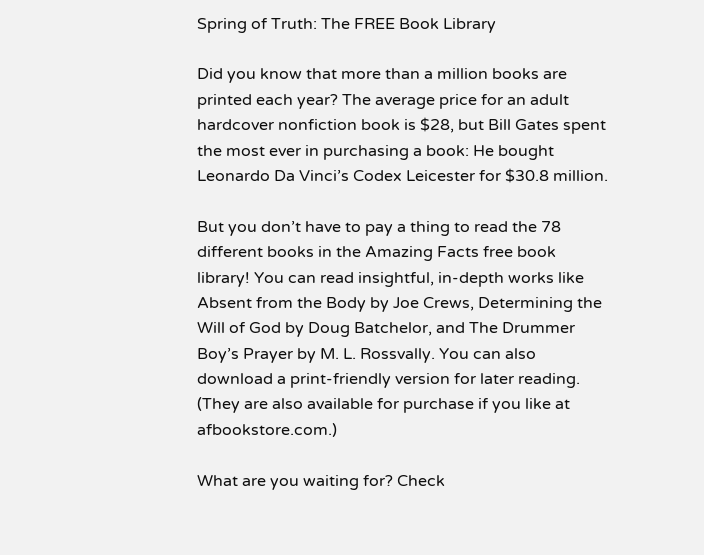Spring of Truth: The FREE Book Library

Did you know that more than a million books are printed each year? The average price for an adult hardcover nonfiction book is $28, but Bill Gates spent the most ever in purchasing a book: He bought Leonardo Da Vinci’s Codex Leicester for $30.8 million.

But you don’t have to pay a thing to read the 78 different books in the Amazing Facts free book library! You can read insightful, in-depth works like Absent from the Body by Joe Crews, Determining the Will of God by Doug Batchelor, and The Drummer Boy’s Prayer by M. L. Rossvally. You can also download a print-friendly version for later reading. (They are also available for purchase if you like at afbookstore.com.)

What are you waiting for? Check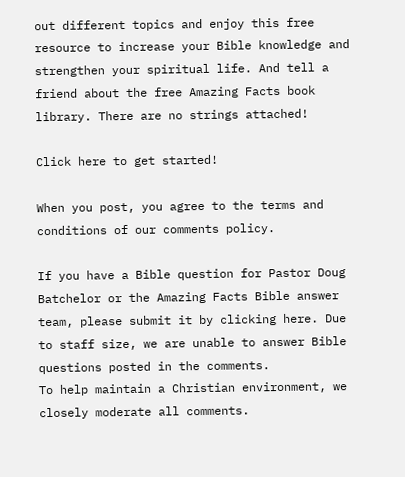out different topics and enjoy this free resource to increase your Bible knowledge and strengthen your spiritual life. And tell a friend about the free Amazing Facts book library. There are no strings attached!

Click here to get started!

When you post, you agree to the terms and conditions of our comments policy.

If you have a Bible question for Pastor Doug Batchelor or the Amazing Facts Bible answer team, please submit it by clicking here. Due to staff size, we are unable to answer Bible questions posted in the comments.
To help maintain a Christian environment, we closely moderate all comments.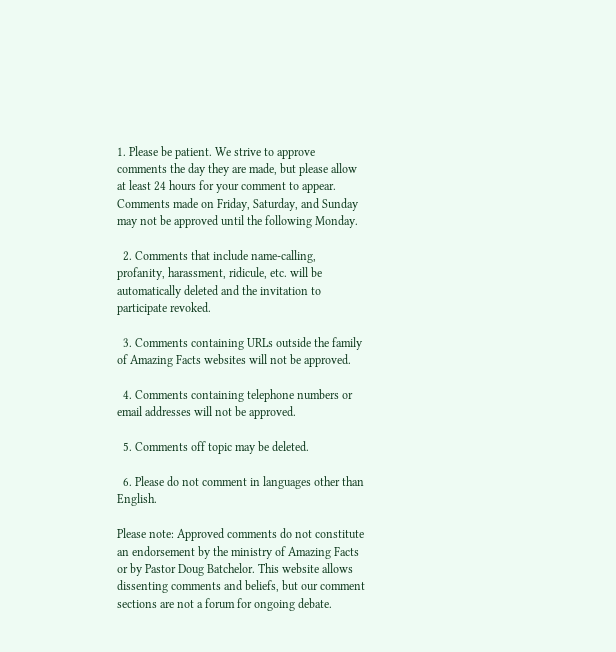1. Please be patient. We strive to approve comments the day they are made, but please allow at least 24 hours for your comment to appear. Comments made on Friday, Saturday, and Sunday may not be approved until the following Monday.

  2. Comments that include name-calling, profanity, harassment, ridicule, etc. will be automatically deleted and the invitation to participate revoked.

  3. Comments containing URLs outside the family of Amazing Facts websites will not be approved.

  4. Comments containing telephone numbers or email addresses will not be approved.

  5. Comments off topic may be deleted.

  6. Please do not comment in languages other than English.

Please note: Approved comments do not constitute an endorsement by the ministry of Amazing Facts or by Pastor Doug Batchelor. This website allows dissenting comments and beliefs, but our comment sections are not a forum for ongoing debate.